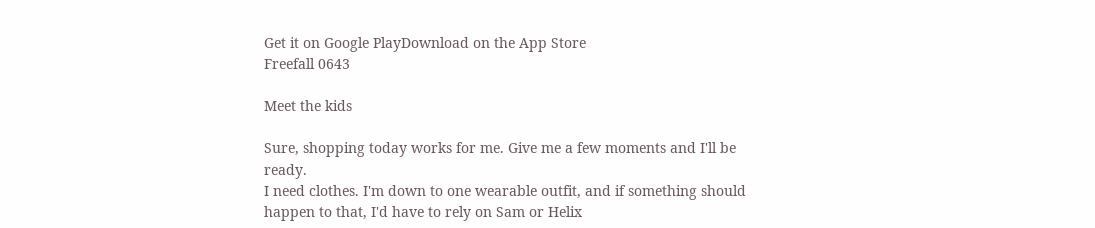Get it on Google PlayDownload on the App Store
Freefall 0643

Meet the kids

Sure, shopping today works for me. Give me a few moments and I'll be ready.
I need clothes. I'm down to one wearable outfit, and if something should happen to that, I'd have to rely on Sam or Helix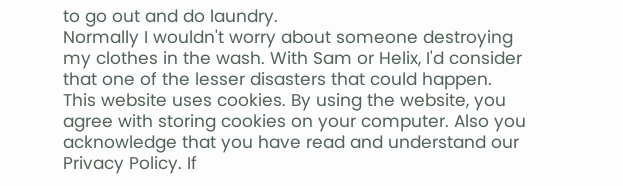to go out and do laundry.
Normally I wouldn't worry about someone destroying my clothes in the wash. With Sam or Helix, I'd consider that one of the lesser disasters that could happen.
This website uses cookies. By using the website, you agree with storing cookies on your computer. Also you acknowledge that you have read and understand our Privacy Policy. If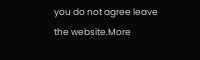you do not agree leave the website.More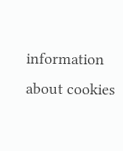information about cookies